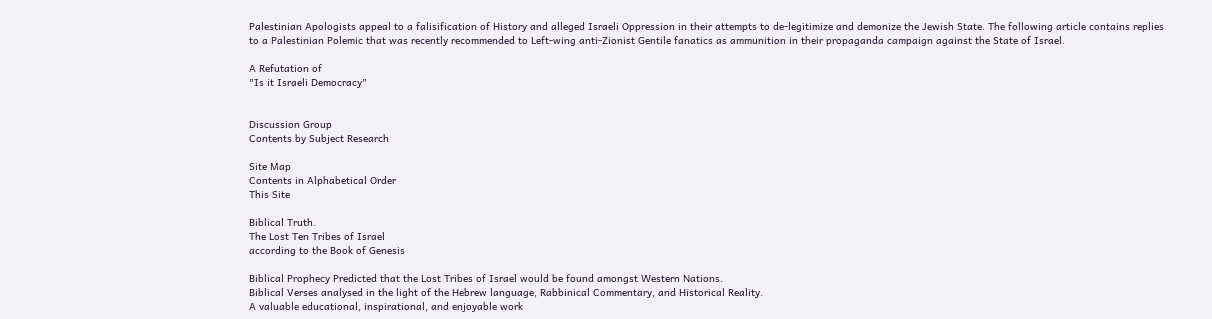Palestinian Apologists appeal to a falisification of History and alleged Israeli Oppression in their attempts to de-legitimize and demonize the Jewish State. The following article contains replies to a Palestinian Polemic that was recently recommended to Left-wing anti-Zionist Gentile fanatics as ammunition in their propaganda campaign against the State of Israel.

A Refutation of
"Is it Israeli Democracy"


Discussion Group
Contents by Subject Research

Site Map
Contents in Alphabetical Order
This Site

Biblical Truth.
The Lost Ten Tribes of Israel
according to the Book of Genesis

Biblical Prophecy Predicted that the Lost Tribes of Israel would be found amongst Western Nations.
Biblical Verses analysed in the light of the Hebrew language, Rabbinical Commentary, and Historical Reality.
A valuable educational, inspirational, and enjoyable work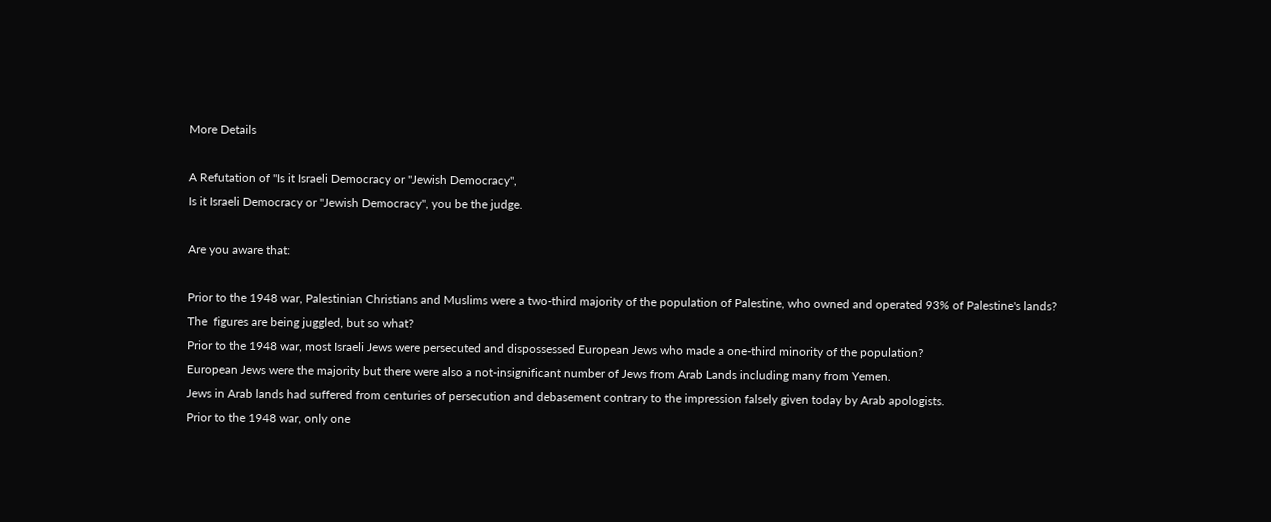More Details

A Refutation of "Is it Israeli Democracy or "Jewish Democracy",
Is it Israeli Democracy or "Jewish Democracy", you be the judge.

Are you aware that:

Prior to the 1948 war, Palestinian Christians and Muslims were a two-third majority of the population of Palestine, who owned and operated 93% of Palestine's lands?
The  figures are being juggled, but so what?
Prior to the 1948 war, most Israeli Jews were persecuted and dispossessed European Jews who made a one-third minority of the population?
European Jews were the majority but there were also a not-insignificant number of Jews from Arab Lands including many from Yemen.
Jews in Arab lands had suffered from centuries of persecution and debasement contrary to the impression falsely given today by Arab apologists.
Prior to the 1948 war, only one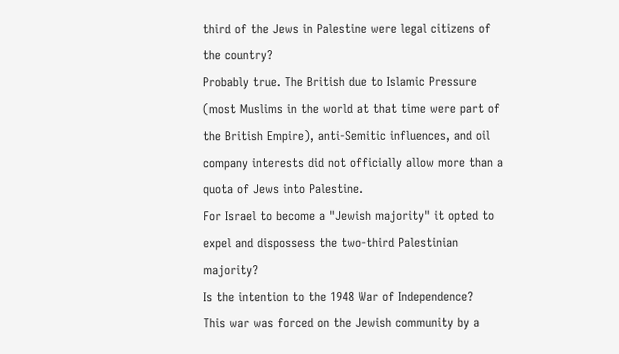third of the Jews in Palestine were legal citizens of the country?
Probably true. The British due to Islamic Pressure (most Muslims in the world at that time were part of the British Empire), anti-Semitic influences, and oil company interests did not officially allow more than a quota of Jews into Palestine.
For Israel to become a "Jewish majority" it opted to expel and dispossess the two-third Palestinian majority?
Is the intention to the 1948 War of Independence?
This war was forced on the Jewish community by a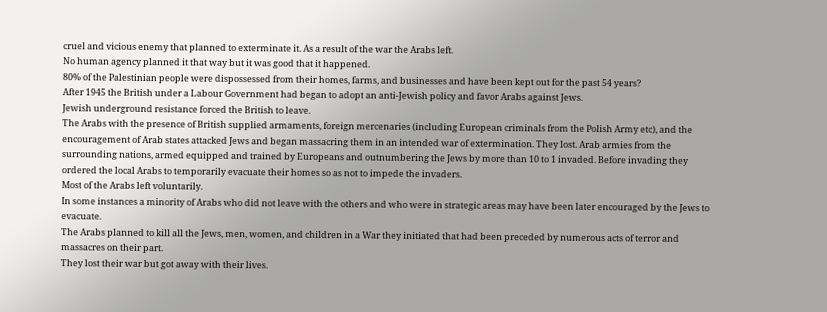cruel and vicious enemy that planned to exterminate it. As a result of the war the Arabs left.
No human agency planned it that way but it was good that it happened.
80% of the Palestinian people were dispossessed from their homes, farms, and businesses and have been kept out for the past 54 years?
After 1945 the British under a Labour Government had began to adopt an anti-Jewish policy and favor Arabs against Jews.
Jewish underground resistance forced the British to leave.
The Arabs with the presence of British supplied armaments, foreign mercenaries (including European criminals from the Polish Army etc), and the encouragement of Arab states attacked Jews and began massacring them in an intended war of extermination. They lost. Arab armies from the surrounding nations, armed equipped and trained by Europeans and outnumbering the Jews by more than 10 to 1 invaded. Before invading they ordered the local Arabs to temporarily evacuate their homes so as not to impede the invaders.
Most of the Arabs left voluntarily.
In some instances a minority of Arabs who did not leave with the others and who were in strategic areas may have been later encouraged by the Jews to evacuate.
The Arabs planned to kill all the Jews, men, women, and children in a War they initiated that had been preceded by numerous acts of terror and massacres on their part.
They lost their war but got away with their lives.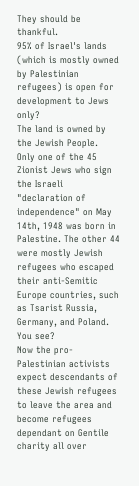They should be thankful.
95% of Israel's lands (which is mostly owned by Palestinian refugees) is open for development to Jews only?
The land is owned by the Jewish People.
Only one of the 45 Zionist Jews who sign the Israeli "declaration of independence" on May 14th, 1948 was born in Palestine. The other 44 were mostly Jewish refugees who escaped their anti-Semitic Europe countries, such as Tsarist Russia, Germany, and Poland.
You see?
Now the pro-Palestinian activists expect descendants of these Jewish refugees to leave the area and become refugees dependant on Gentile charity all over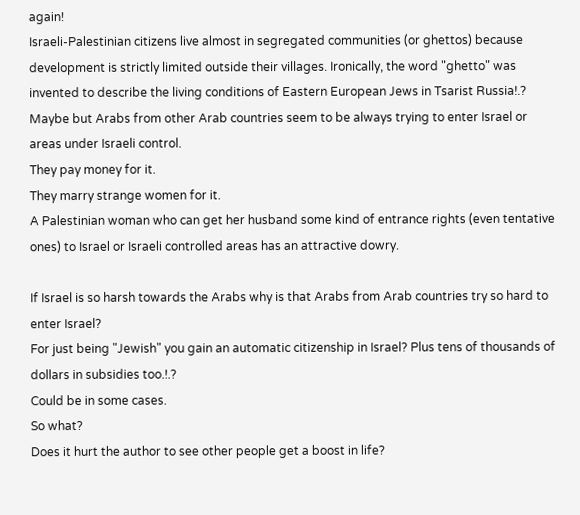again!
Israeli-Palestinian citizens live almost in segregated communities (or ghettos) because development is strictly limited outside their villages. Ironically, the word "ghetto" was invented to describe the living conditions of Eastern European Jews in Tsarist Russia!.?
Maybe but Arabs from other Arab countries seem to be always trying to enter Israel or areas under Israeli control.
They pay money for it.
They marry strange women for it.
A Palestinian woman who can get her husband some kind of entrance rights (even tentative ones) to Israel or Israeli controlled areas has an attractive dowry.

If Israel is so harsh towards the Arabs why is that Arabs from Arab countries try so hard to enter Israel?
For just being "Jewish" you gain an automatic citizenship in Israel? Plus tens of thousands of dollars in subsidies too.!.?
Could be in some cases.
So what?
Does it hurt the author to see other people get a boost in life?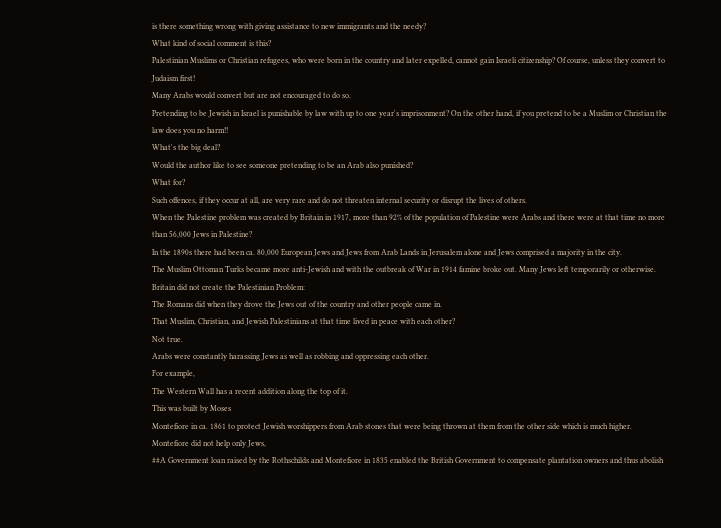is there something wrong with giving assistance to new immigrants and the needy?
What kind of social comment is this?
Palestinian Muslims or Christian refugees, who were born in the country and later expelled, cannot gain Israeli citizenship? Of course, unless they convert to Judaism first!
Many Arabs would convert but are not encouraged to do so.
Pretending to be Jewish in Israel is punishable by law with up to one year's imprisonment? On the other hand, if you pretend to be a Muslim or Christian the law does you no harm!!
What's the big deal?
Would the author like to see someone pretending to be an Arab also punished?
What for?
Such offences, if they occur at all, are very rare and do not threaten internal security or disrupt the lives of others.
When the Palestine problem was created by Britain in 1917, more than 92% of the population of Palestine were Arabs and there were at that time no more than 56,000 Jews in Palestine?
In the 1890s there had been ca. 80,000 European Jews and Jews from Arab Lands in Jerusalem alone and Jews comprised a majority in the city.
The Muslim Ottoman Turks became more anti-Jewish and with the outbreak of War in 1914 famine broke out. Many Jews left temporarily or otherwise.
Britain did not create the Palestinian Problem:
The Romans did when they drove the Jews out of the country and other people came in.
That Muslim, Christian, and Jewish Palestinians at that time lived in peace with each other?
Not true.
Arabs were constantly harassing Jews as well as robbing and oppressing each other.
For example,
The Western Wall has a recent addition along the top of it.
This was built by Moses
Montefiore in ca. 1861 to protect Jewish worshippers from Arab stones that were being thrown at them from the other side which is much higher.
Montefiore did not help only Jews,
##A Government loan raised by the Rothschilds and Montefiore in 1835 enabled the British Government to compensate plantation owners and thus abolish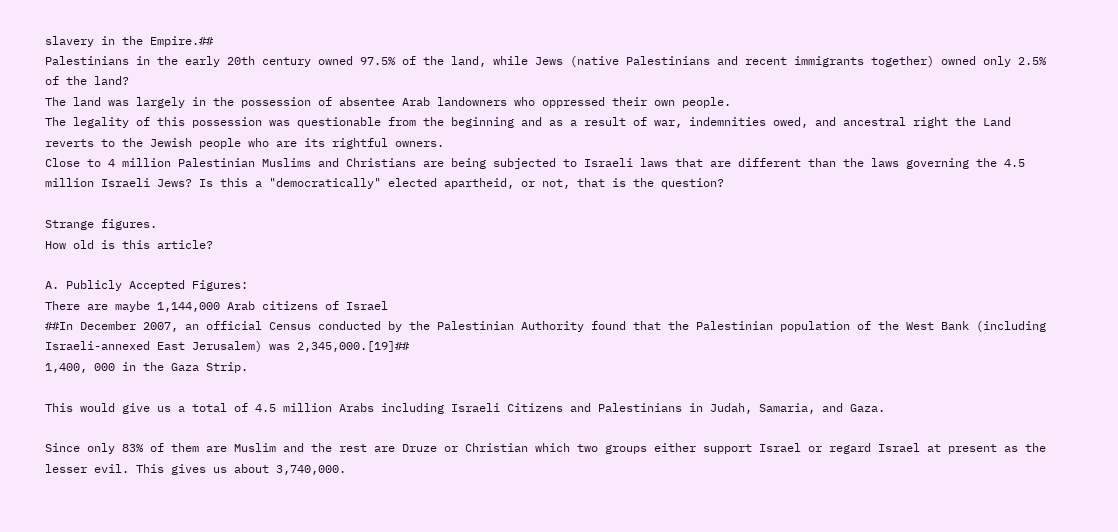slavery in the Empire.##
Palestinians in the early 20th century owned 97.5% of the land, while Jews (native Palestinians and recent immigrants together) owned only 2.5% of the land?
The land was largely in the possession of absentee Arab landowners who oppressed their own people.
The legality of this possession was questionable from the beginning and as a result of war, indemnities owed, and ancestral right the Land reverts to the Jewish people who are its rightful owners.
Close to 4 million Palestinian Muslims and Christians are being subjected to Israeli laws that are different than the laws governing the 4.5 million Israeli Jews? Is this a "democratically" elected apartheid, or not, that is the question?

Strange figures.
How old is this article?

A. Publicly Accepted Figures:
There are maybe 1,144,000 Arab citizens of Israel
##In December 2007, an official Census conducted by the Palestinian Authority found that the Palestinian population of the West Bank (including Israeli-annexed East Jerusalem) was 2,345,000.[19]##
1,400, 000 in the Gaza Strip.

This would give us a total of 4.5 million Arabs including Israeli Citizens and Palestinians in Judah, Samaria, and Gaza.

Since only 83% of them are Muslim and the rest are Druze or Christian which two groups either support Israel or regard Israel at present as the lesser evil. This gives us about 3,740,000.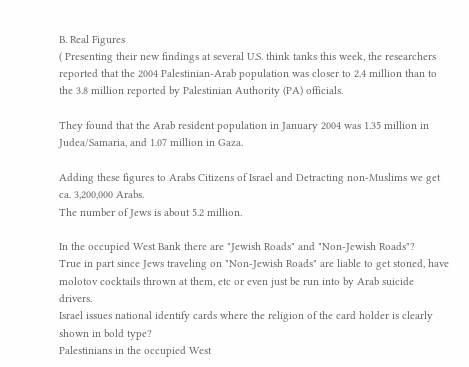B. Real Figures
( Presenting their new findings at several U.S. think tanks this week, the researchers reported that the 2004 Palestinian-Arab population was closer to 2.4 million than to the 3.8 million reported by Palestinian Authority (PA) officials.

They found that the Arab resident population in January 2004 was 1.35 million in Judea/Samaria, and 1.07 million in Gaza.

Adding these figures to Arabs Citizens of Israel and Detracting non-Muslims we get ca. 3,200,000 Arabs.
The number of Jews is about 5.2 million.

In the occupied West Bank there are "Jewish Roads" and "Non-Jewish Roads"?
True in part since Jews traveling on "Non-Jewish Roads" are liable to get stoned, have molotov cocktails thrown at them, etc or even just be run into by Arab suicide drivers.
Israel issues national identify cards where the religion of the card holder is clearly shown in bold type?
Palestinians in the occupied West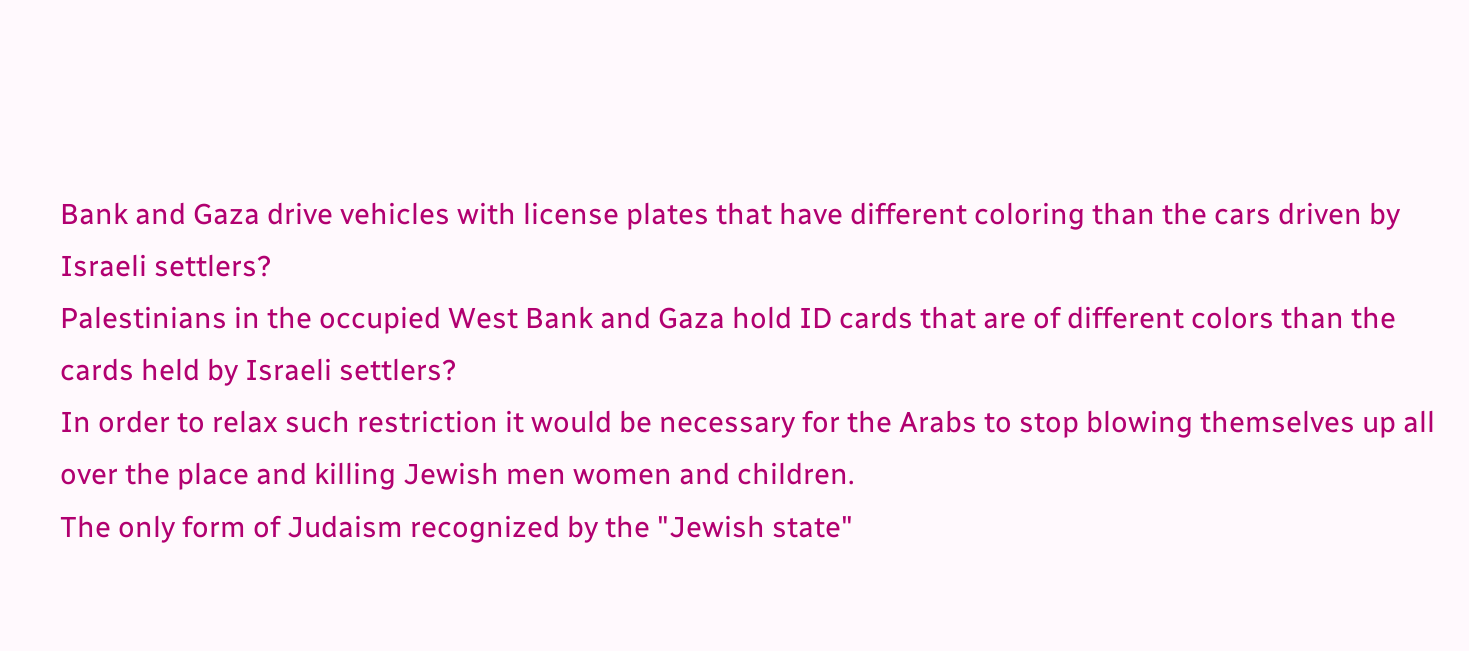Bank and Gaza drive vehicles with license plates that have different coloring than the cars driven by Israeli settlers?
Palestinians in the occupied West Bank and Gaza hold ID cards that are of different colors than the cards held by Israeli settlers?
In order to relax such restriction it would be necessary for the Arabs to stop blowing themselves up all over the place and killing Jewish men women and children.
The only form of Judaism recognized by the "Jewish state"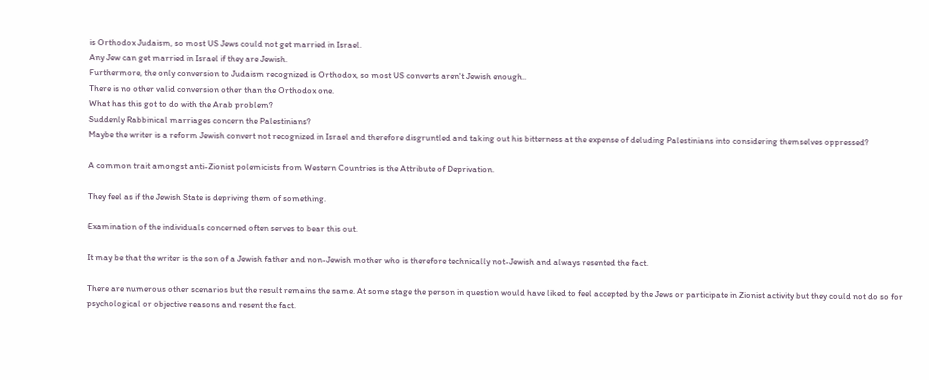is Orthodox Judaism, so most US Jews could not get married in Israel.
Any Jew can get married in Israel if they are Jewish.
Furthermore, the only conversion to Judaism recognized is Orthodox, so most US converts aren't Jewish enough..
There is no other valid conversion other than the Orthodox one.
What has this got to do with the Arab problem?
Suddenly Rabbinical marriages concern the Palestinians?
Maybe the writer is a reform Jewish convert not recognized in Israel and therefore disgruntled and taking out his bitterness at the expense of deluding Palestinians into considering themselves oppressed?

A common trait amongst anti-Zionist polemicists from Western Countries is the Attribute of Deprivation.

They feel as if the Jewish State is depriving them of something.

Examination of the individuals concerned often serves to bear this out.

It may be that the writer is the son of a Jewish father and non-Jewish mother who is therefore technically not-Jewish and always resented the fact.

There are numerous other scenarios but the result remains the same. At some stage the person in question would have liked to feel accepted by the Jews or participate in Zionist activity but they could not do so for psychological or objective reasons and resent the fact.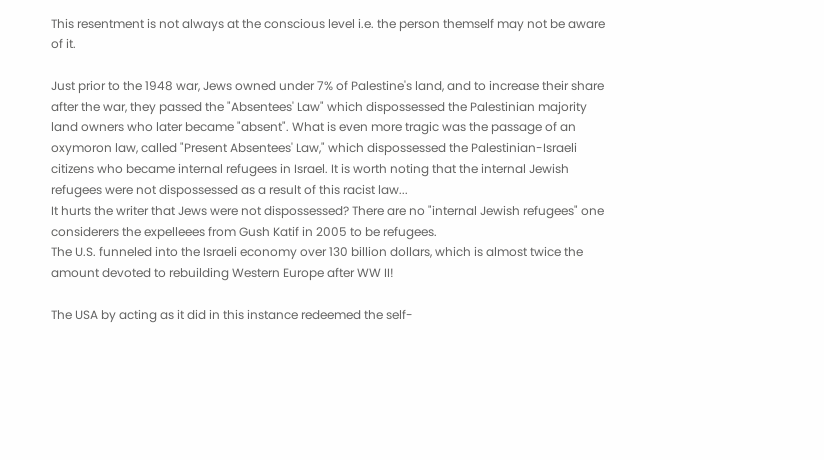This resentment is not always at the conscious level i.e. the person themself may not be aware of it.

Just prior to the 1948 war, Jews owned under 7% of Palestine's land, and to increase their share after the war, they passed the "Absentees' Law" which dispossessed the Palestinian majority land owners who later became "absent". What is even more tragic was the passage of an oxymoron law, called "Present Absentees' Law," which dispossessed the Palestinian-Israeli citizens who became internal refugees in Israel. It is worth noting that the internal Jewish refugees were not dispossessed as a result of this racist law...
It hurts the writer that Jews were not dispossessed? There are no "internal Jewish refugees" one considerers the expelleees from Gush Katif in 2005 to be refugees.
The U.S. funneled into the Israeli economy over 130 billion dollars, which is almost twice the amount devoted to rebuilding Western Europe after WW II!

The USA by acting as it did in this instance redeemed the self-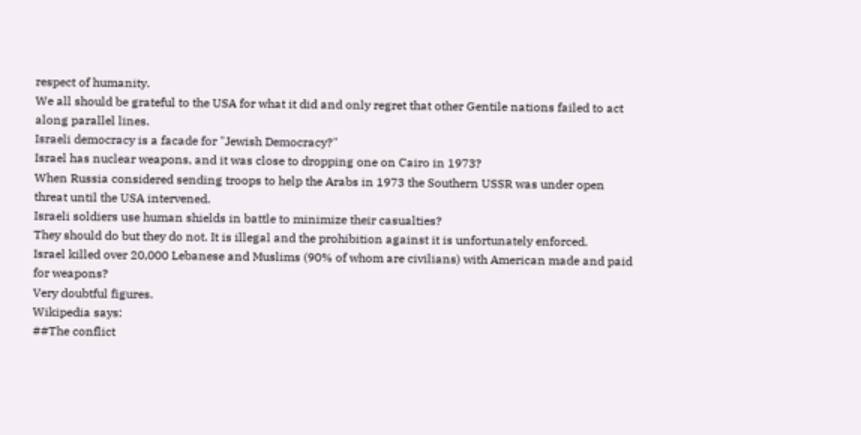respect of humanity.
We all should be grateful to the USA for what it did and only regret that other Gentile nations failed to act along parallel lines.
Israeli democracy is a facade for "Jewish Democracy?"
Israel has nuclear weapons, and it was close to dropping one on Cairo in 1973?
When Russia considered sending troops to help the Arabs in 1973 the Southern USSR was under open threat until the USA intervened.
Israeli soldiers use human shields in battle to minimize their casualties?
They should do but they do not. It is illegal and the prohibition against it is unfortunately enforced.
Israel killed over 20,000 Lebanese and Muslims (90% of whom are civilians) with American made and paid for weapons?
Very doubtful figures.
Wikipedia says:
##The conflict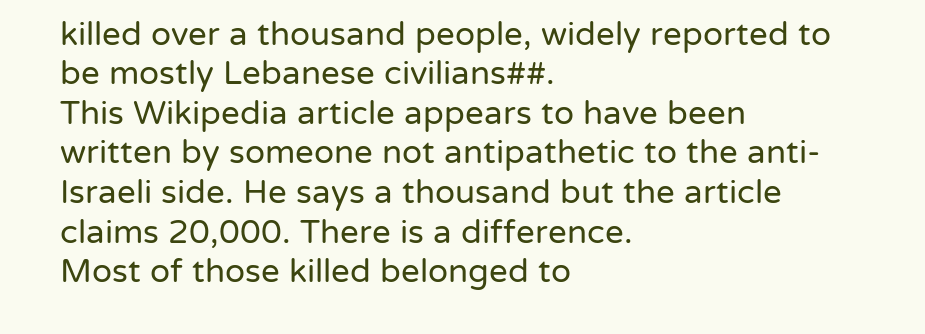killed over a thousand people, widely reported to be mostly Lebanese civilians##.
This Wikipedia article appears to have been written by someone not antipathetic to the anti-Israeli side. He says a thousand but the article claims 20,000. There is a difference.
Most of those killed belonged to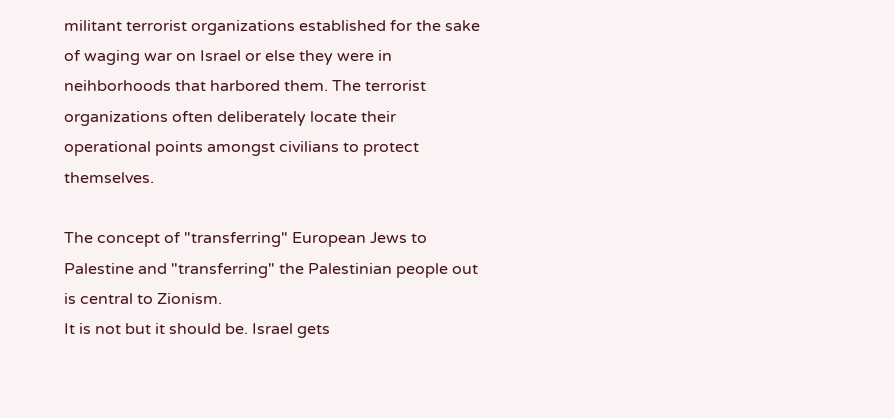militant terrorist organizations established for the sake of waging war on Israel or else they were in neihborhoods that harbored them. The terrorist organizations often deliberately locate their operational points amongst civilians to protect themselves.

The concept of "transferring" European Jews to Palestine and "transferring" the Palestinian people out is central to Zionism.
It is not but it should be. Israel gets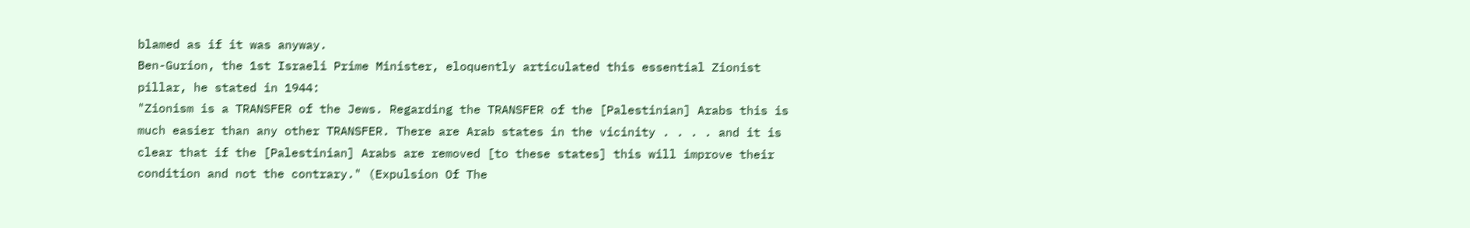blamed as if it was anyway.
Ben-Gurion, the 1st Israeli Prime Minister, eloquently articulated this essential Zionist pillar, he stated in 1944:
"Zionism is a TRANSFER of the Jews. Regarding the TRANSFER of the [Palestinian] Arabs this is much easier than any other TRANSFER. There are Arab states in the vicinity . . . . and it is clear that if the [Palestinian] Arabs are removed [to these states] this will improve their condition and not the contrary." (Expulsion Of The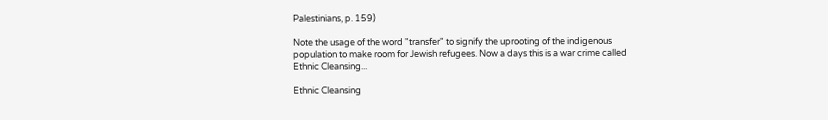Palestinians, p. 159)

Note the usage of the word "transfer" to signify the uprooting of the indigenous population to make room for Jewish refugees. Now a days this is a war crime called Ethnic Cleansing...

Ethnic Cleansing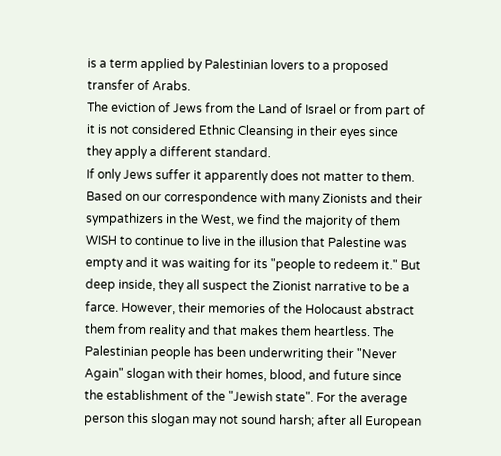is a term applied by Palestinian lovers to a proposed transfer of Arabs.
The eviction of Jews from the Land of Israel or from part of it is not considered Ethnic Cleansing in their eyes since they apply a different standard.
If only Jews suffer it apparently does not matter to them.
Based on our correspondence with many Zionists and their sympathizers in the West, we find the majority of them WISH to continue to live in the illusion that Palestine was empty and it was waiting for its "people to redeem it." But deep inside, they all suspect the Zionist narrative to be a farce. However, their memories of the Holocaust abstract them from reality and that makes them heartless. The Palestinian people has been underwriting their "Never Again" slogan with their homes, blood, and future since the establishment of the "Jewish state". For the average person this slogan may not sound harsh; after all European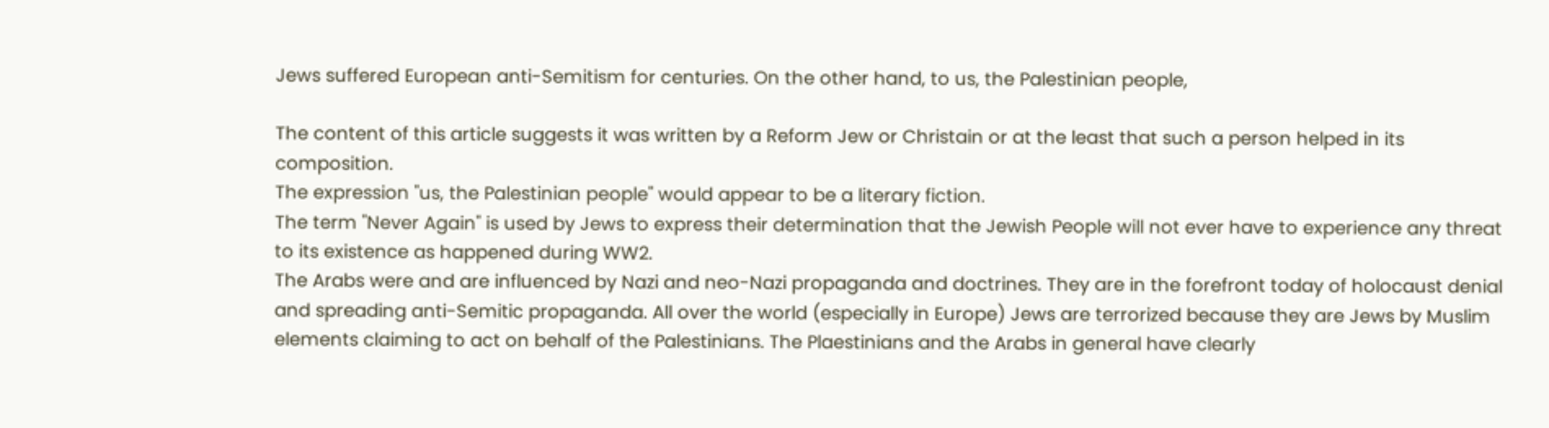Jews suffered European anti-Semitism for centuries. On the other hand, to us, the Palestinian people,

The content of this article suggests it was written by a Reform Jew or Christain or at the least that such a person helped in its composition.
The expression "us, the Palestinian people" would appear to be a literary fiction.
The term "Never Again" is used by Jews to express their determination that the Jewish People will not ever have to experience any threat to its existence as happened during WW2.
The Arabs were and are influenced by Nazi and neo-Nazi propaganda and doctrines. They are in the forefront today of holocaust denial and spreading anti-Semitic propaganda. All over the world (especially in Europe) Jews are terrorized because they are Jews by Muslim elements claiming to act on behalf of the Palestinians. The Plaestinians and the Arabs in general have clearly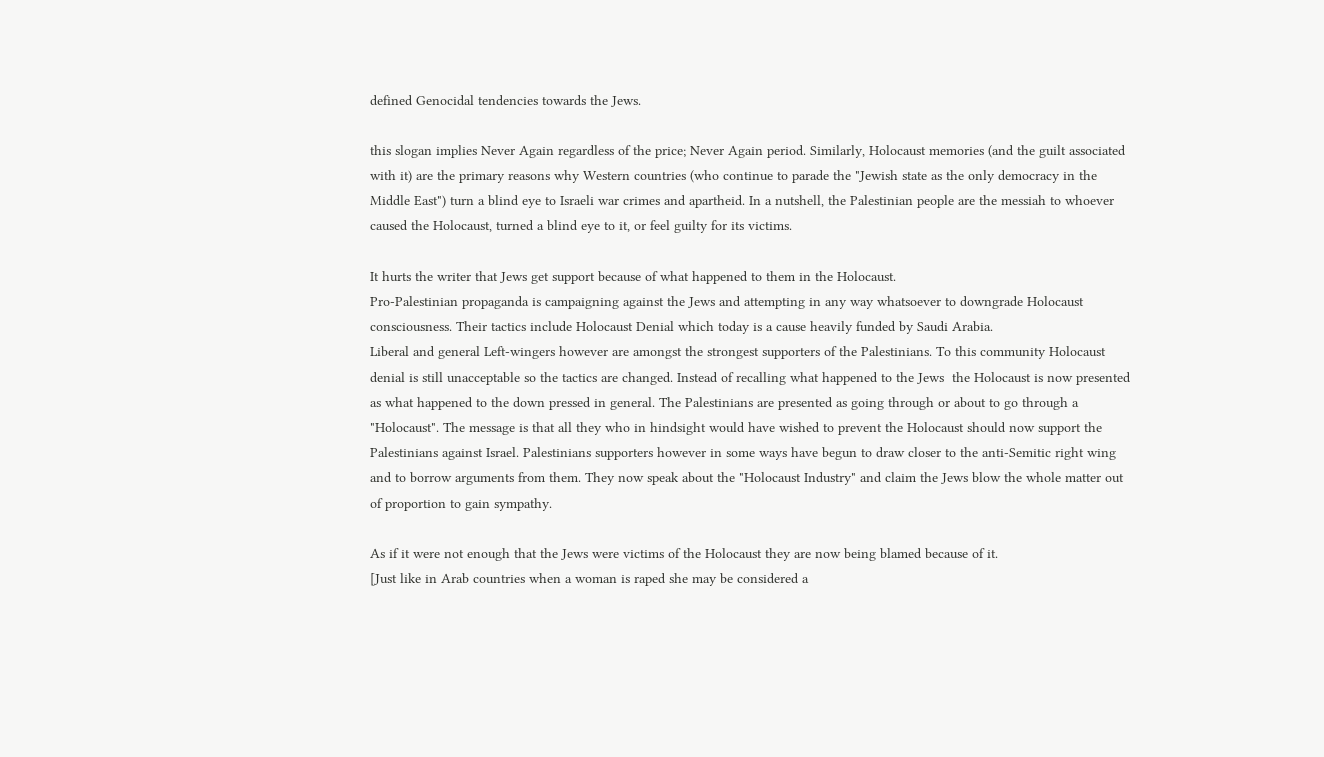defined Genocidal tendencies towards the Jews.

this slogan implies Never Again regardless of the price; Never Again period. Similarly, Holocaust memories (and the guilt associated with it) are the primary reasons why Western countries (who continue to parade the "Jewish state as the only democracy in the Middle East") turn a blind eye to Israeli war crimes and apartheid. In a nutshell, the Palestinian people are the messiah to whoever caused the Holocaust, turned a blind eye to it, or feel guilty for its victims.

It hurts the writer that Jews get support because of what happened to them in the Holocaust.
Pro-Palestinian propaganda is campaigning against the Jews and attempting in any way whatsoever to downgrade Holocaust consciousness. Their tactics include Holocaust Denial which today is a cause heavily funded by Saudi Arabia.
Liberal and general Left-wingers however are amongst the strongest supporters of the Palestinians. To this community Holocaust denial is still unacceptable so the tactics are changed. Instead of recalling what happened to the Jews  the Holocaust is now presented as what happened to the down pressed in general. The Palestinians are presented as going through or about to go through a "Holocaust". The message is that all they who in hindsight would have wished to prevent the Holocaust should now support the Palestinians against Israel. Palestinians supporters however in some ways have begun to draw closer to the anti-Semitic right wing and to borrow arguments from them. They now speak about the "Holocaust Industry" and claim the Jews blow the whole matter out of proportion to gain sympathy.

As if it were not enough that the Jews were victims of the Holocaust they are now being blamed because of it.
[Just like in Arab countries when a woman is raped she may be considered a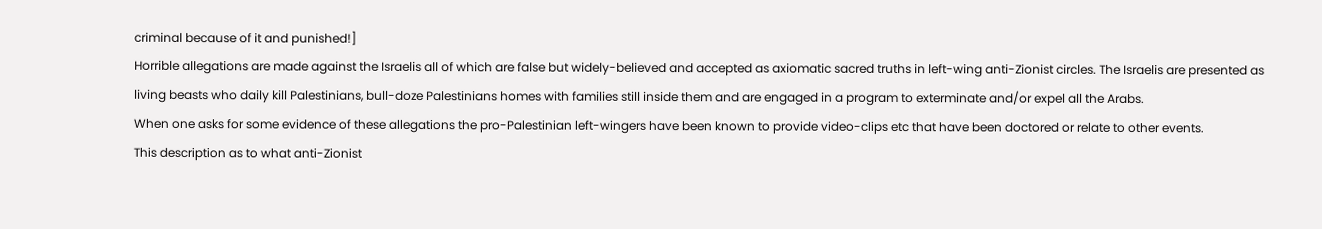criminal because of it and punished!]
Horrible allegations are made against the Israelis all of which are false but widely-believed and accepted as axiomatic sacred truths in left-wing anti-Zionist circles. The Israelis are presented as living beasts who daily kill Palestinians, bull-doze Palestinians homes with families still inside them and are engaged in a program to exterminate and/or expel all the Arabs.
When one asks for some evidence of these allegations the pro-Palestinian left-wingers have been known to provide video-clips etc that have been doctored or relate to other events.
This description as to what anti-Zionist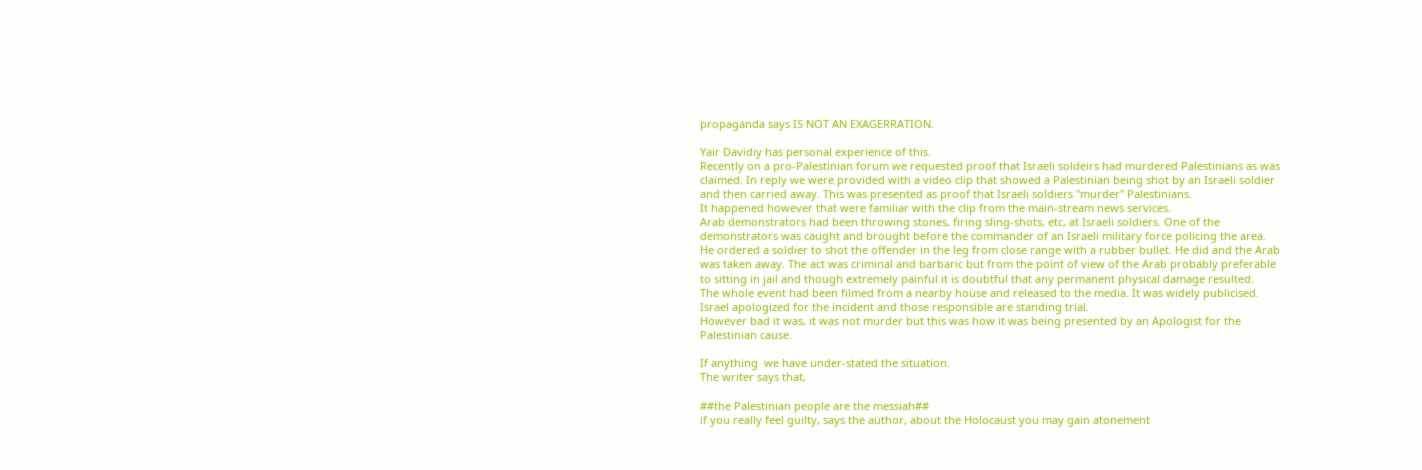propaganda says IS NOT AN EXAGERRATION.

Yair Davidiy has personal experience of this.
Recently on a pro-Palestinian forum we requested proof that Israeli soldeirs had murdered Palestinians as was claimed. In reply we were provided with a video clip that showed a Palestinian being shot by an Israeli soldier and then carried away. This was presented as proof that Israeli soldiers "murder" Palestinians.
It happened however that were familiar with the clip from the main-stream news services.
Arab demonstrators had been throwing stones, firing sling-shots, etc, at Israeli soldiers. One of the demonstrators was caught and brought before the commander of an Israeli military force policing the area.
He ordered a soldier to shot the offender in the leg from close range with a rubber bullet. He did and the Arab was taken away. The act was criminal and barbaric but from the point of view of the Arab probably preferable to sitting in jail and though extremely painful it is doubtful that any permanent physical damage resulted.
The whole event had been filmed from a nearby house and released to the media. It was widely publicised. Israel apologized for the incident and those responsible are standing trial.
However bad it was, it was not murder but this was how it was being presented by an Apologist for the Palestinian cause.

If anything  we have under-stated the situation.
The writer says that,

##the Palestinian people are the messiah##
if you really feel guilty, says the author, about the Holocaust you may gain atonement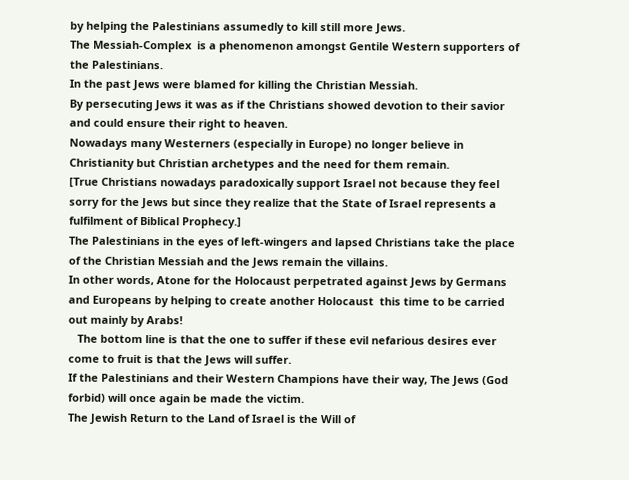by helping the Palestinians assumedly to kill still more Jews.
The Messiah-Complex  is a phenomenon amongst Gentile Western supporters of the Palestinians.
In the past Jews were blamed for killing the Christian Messiah.
By persecuting Jews it was as if the Christians showed devotion to their savior and could ensure their right to heaven.
Nowadays many Westerners (especially in Europe) no longer believe in Christianity but Christian archetypes and the need for them remain.
[True Christians nowadays paradoxically support Israel not because they feel sorry for the Jews but since they realize that the State of Israel represents a fulfilment of Biblical Prophecy.]
The Palestinians in the eyes of left-wingers and lapsed Christians take the place of the Christian Messiah and the Jews remain the villains.
In other words, Atone for the Holocaust perpetrated against Jews by Germans and Europeans by helping to create another Holocaust  this time to be carried out mainly by Arabs!
   The bottom line is that the one to suffer if these evil nefarious desires ever come to fruit is that the Jews will suffer.
If the Palestinians and their Western Champions have their way, The Jews (God forbid) will once again be made the victim.
The Jewish Return to the Land of Israel is the Will of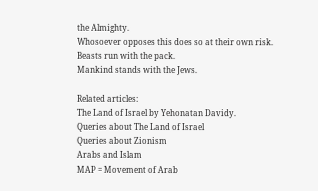the Almighty.
Whosoever opposes this does so at their own risk.
Beasts run with the pack.
Mankind stands with the Jews.

Related articles:
The Land of Israel by Yehonatan Davidy.
Queries about The Land of Israel
Queries about Zionism
Arabs and Islam
MAP = Movement of Arab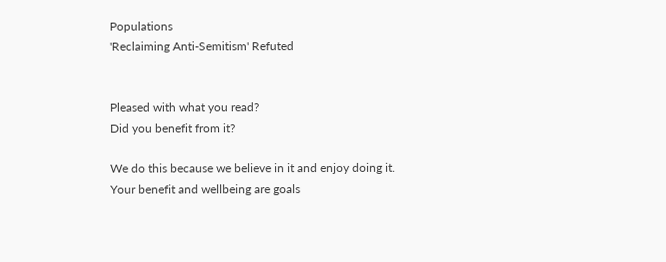Populations
'Reclaiming Anti-Semitism' Refuted


Pleased with what you read?
Did you benefit from it?

We do this because we believe in it and enjoy doing it.
Your benefit and wellbeing are goals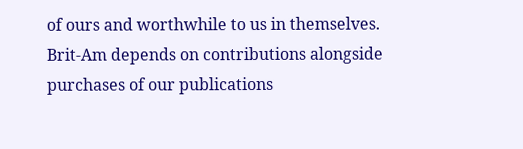of ours and worthwhile to us in themselves.
Brit-Am depends on contributions alongside purchases of our publications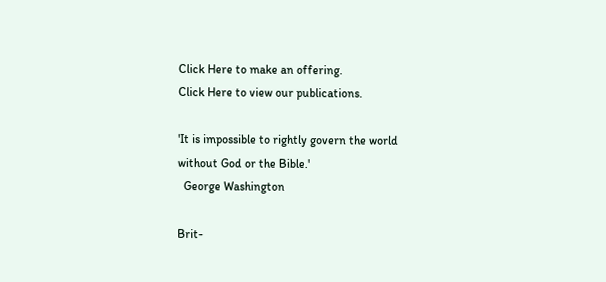Click Here to make an offering.
Click Here to view our publications.

'It is impossible to rightly govern the world
without God or the Bible.'
  George Washington

Brit-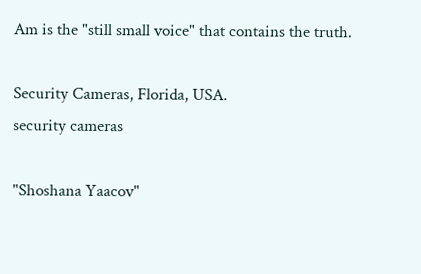Am is the "still small voice" that contains the truth.

Security Cameras, Florida, USA.
security cameras

"Shoshana Yaacov"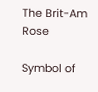The Brit-Am Rose

Symbol of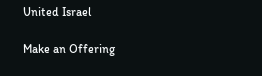United Israel

Make an Offering